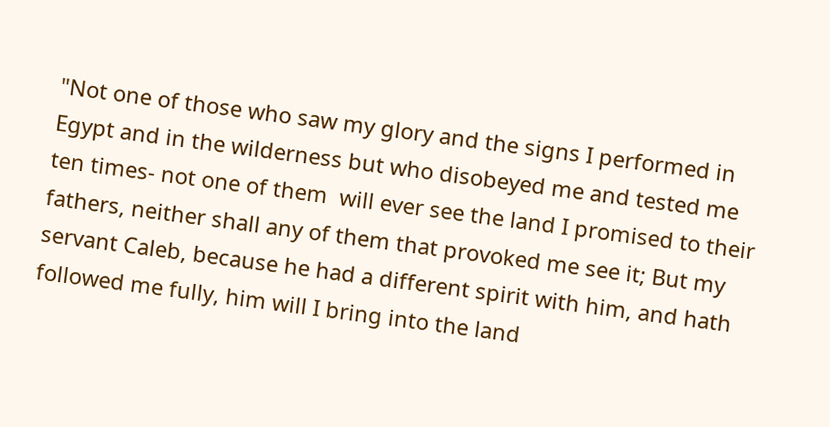"Not one of those who saw my glory and the signs I performed in Egypt and in the wilderness but who disobeyed me and tested me ten times- not one of them  will ever see the land I promised to their fathers, neither shall any of them that provoked me see it; But my servant Caleb, because he had a different spirit with him, and hath followed me fully, him will I bring into the land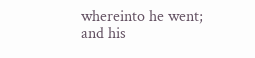whereinto he went; and his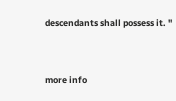descendants shall possess it. "


more info